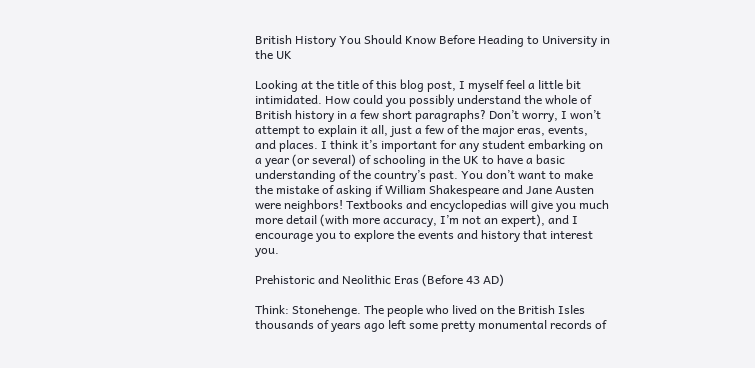British History You Should Know Before Heading to University in the UK

Looking at the title of this blog post, I myself feel a little bit intimidated. How could you possibly understand the whole of British history in a few short paragraphs? Don’t worry, I won’t attempt to explain it all, just a few of the major eras, events, and places. I think it’s important for any student embarking on a year (or several) of schooling in the UK to have a basic understanding of the country’s past. You don’t want to make the mistake of asking if William Shakespeare and Jane Austen were neighbors! Textbooks and encyclopedias will give you much more detail (with more accuracy, I’m not an expert), and I encourage you to explore the events and history that interest you.

Prehistoric and Neolithic Eras (Before 43 AD)

Think: Stonehenge. The people who lived on the British Isles thousands of years ago left some pretty monumental records of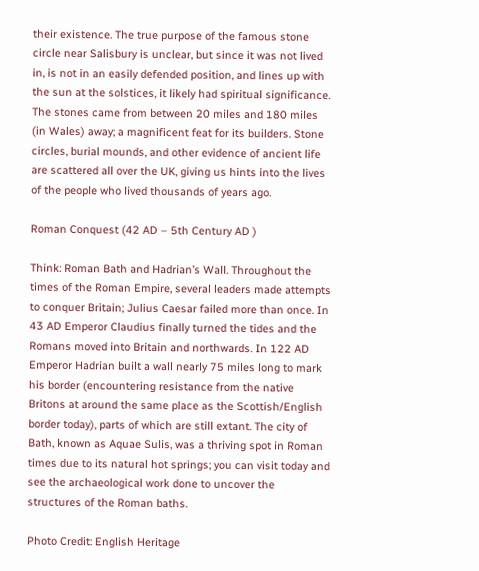their existence. The true purpose of the famous stone circle near Salisbury is unclear, but since it was not lived in, is not in an easily defended position, and lines up with the sun at the solstices, it likely had spiritual significance. The stones came from between 20 miles and 180 miles (in Wales) away; a magnificent feat for its builders. Stone circles, burial mounds, and other evidence of ancient life are scattered all over the UK, giving us hints into the lives of the people who lived thousands of years ago.

Roman Conquest (42 AD – 5th Century AD )

Think: Roman Bath and Hadrian’s Wall. Throughout the times of the Roman Empire, several leaders made attempts to conquer Britain; Julius Caesar failed more than once. In 43 AD Emperor Claudius finally turned the tides and the Romans moved into Britain and northwards. In 122 AD Emperor Hadrian built a wall nearly 75 miles long to mark his border (encountering resistance from the native Britons at around the same place as the Scottish/English border today), parts of which are still extant. The city of Bath, known as Aquae Sulis, was a thriving spot in Roman times due to its natural hot springs; you can visit today and see the archaeological work done to uncover the structures of the Roman baths.

Photo Credit: English Heritage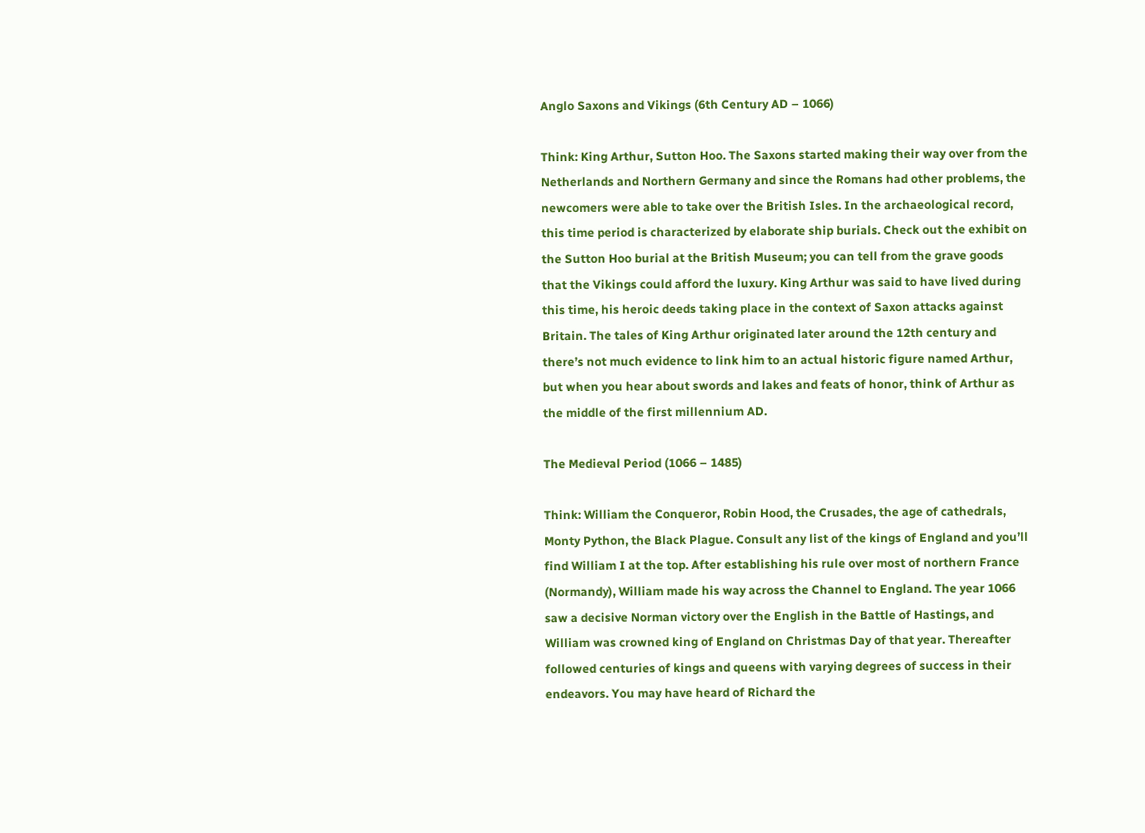Anglo Saxons and Vikings (6th Century AD – 1066)

Think: King Arthur, Sutton Hoo. The Saxons started making their way over from the Netherlands and Northern Germany and since the Romans had other problems, the newcomers were able to take over the British Isles. In the archaeological record, this time period is characterized by elaborate ship burials. Check out the exhibit on the Sutton Hoo burial at the British Museum; you can tell from the grave goods that the Vikings could afford the luxury. King Arthur was said to have lived during this time, his heroic deeds taking place in the context of Saxon attacks against Britain. The tales of King Arthur originated later around the 12th century and there’s not much evidence to link him to an actual historic figure named Arthur, but when you hear about swords and lakes and feats of honor, think of Arthur as the middle of the first millennium AD.

The Medieval Period (1066 – 1485)

Think: William the Conqueror, Robin Hood, the Crusades, the age of cathedrals, Monty Python, the Black Plague. Consult any list of the kings of England and you’ll find William I at the top. After establishing his rule over most of northern France (Normandy), William made his way across the Channel to England. The year 1066 saw a decisive Norman victory over the English in the Battle of Hastings, and William was crowned king of England on Christmas Day of that year. Thereafter followed centuries of kings and queens with varying degrees of success in their endeavors. You may have heard of Richard the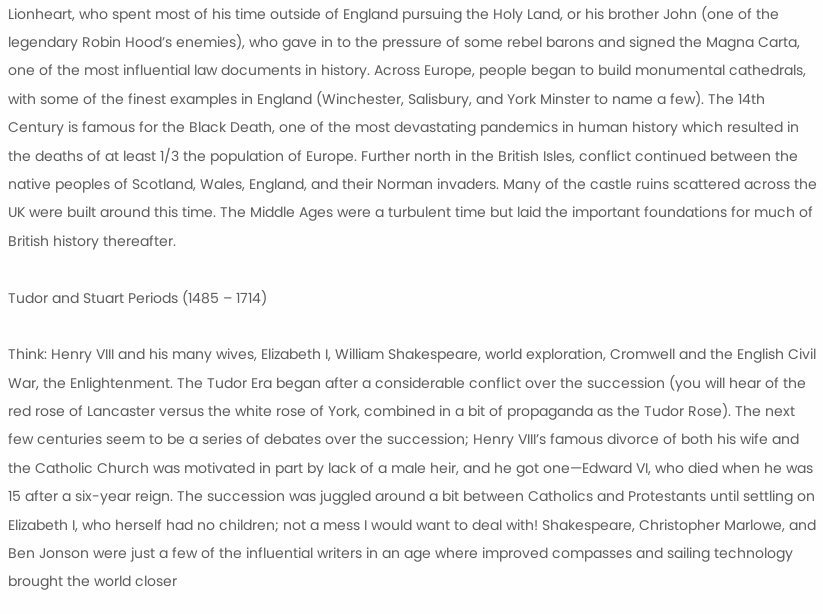Lionheart, who spent most of his time outside of England pursuing the Holy Land, or his brother John (one of the legendary Robin Hood’s enemies), who gave in to the pressure of some rebel barons and signed the Magna Carta, one of the most influential law documents in history. Across Europe, people began to build monumental cathedrals, with some of the finest examples in England (Winchester, Salisbury, and York Minster to name a few). The 14th Century is famous for the Black Death, one of the most devastating pandemics in human history which resulted in the deaths of at least 1/3 the population of Europe. Further north in the British Isles, conflict continued between the native peoples of Scotland, Wales, England, and their Norman invaders. Many of the castle ruins scattered across the UK were built around this time. The Middle Ages were a turbulent time but laid the important foundations for much of British history thereafter.

Tudor and Stuart Periods (1485 – 1714)

Think: Henry VIII and his many wives, Elizabeth I, William Shakespeare, world exploration, Cromwell and the English Civil War, the Enlightenment. The Tudor Era began after a considerable conflict over the succession (you will hear of the red rose of Lancaster versus the white rose of York, combined in a bit of propaganda as the Tudor Rose). The next few centuries seem to be a series of debates over the succession; Henry VIII’s famous divorce of both his wife and the Catholic Church was motivated in part by lack of a male heir, and he got one—Edward VI, who died when he was 15 after a six-year reign. The succession was juggled around a bit between Catholics and Protestants until settling on Elizabeth I, who herself had no children; not a mess I would want to deal with! Shakespeare, Christopher Marlowe, and Ben Jonson were just a few of the influential writers in an age where improved compasses and sailing technology brought the world closer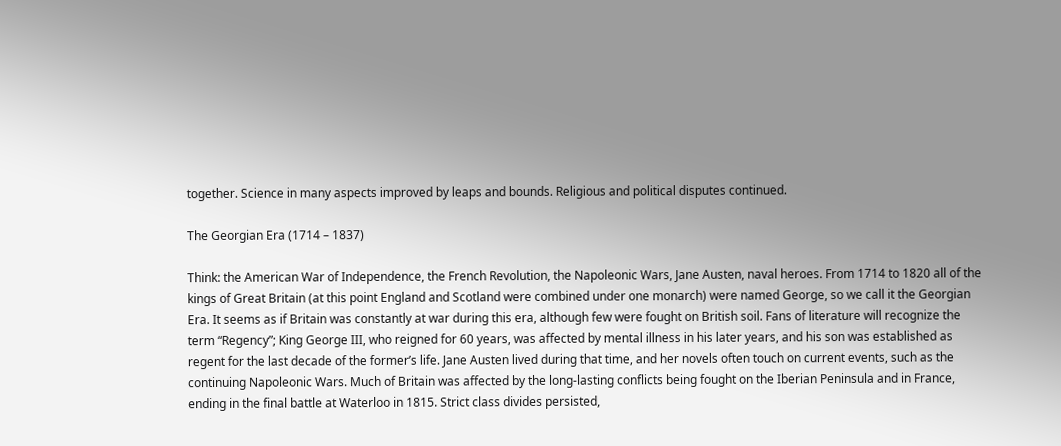together. Science in many aspects improved by leaps and bounds. Religious and political disputes continued.

The Georgian Era (1714 – 1837)

Think: the American War of Independence, the French Revolution, the Napoleonic Wars, Jane Austen, naval heroes. From 1714 to 1820 all of the kings of Great Britain (at this point England and Scotland were combined under one monarch) were named George, so we call it the Georgian Era. It seems as if Britain was constantly at war during this era, although few were fought on British soil. Fans of literature will recognize the term “Regency”; King George III, who reigned for 60 years, was affected by mental illness in his later years, and his son was established as regent for the last decade of the former’s life. Jane Austen lived during that time, and her novels often touch on current events, such as the continuing Napoleonic Wars. Much of Britain was affected by the long-lasting conflicts being fought on the Iberian Peninsula and in France, ending in the final battle at Waterloo in 1815. Strict class divides persisted,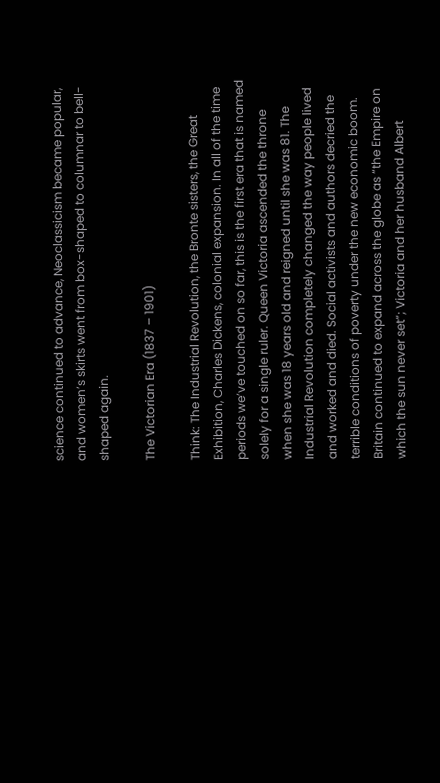science continued to advance, Neoclassicism became popular, and women’s skirts went from box-shaped to columnar to bell-shaped again.

The Victorian Era (1837 – 1901)

Think: The Industrial Revolution, the Bronte sisters, the Great Exhibition, Charles Dickens, colonial expansion. In all of the time periods we’ve touched on so far, this is the first era that is named solely for a single ruler. Queen Victoria ascended the throne when she was 18 years old and reigned until she was 81. The Industrial Revolution completely changed the way people lived and worked and died. Social activists and authors decried the terrible conditions of poverty under the new economic boom. Britain continued to expand across the globe as “the Empire on which the sun never set”; Victoria and her husband Albert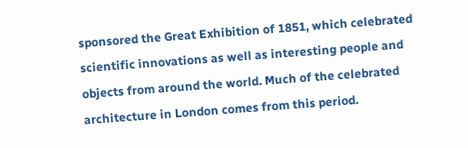sponsored the Great Exhibition of 1851, which celebrated scientific innovations as well as interesting people and objects from around the world. Much of the celebrated architecture in London comes from this period.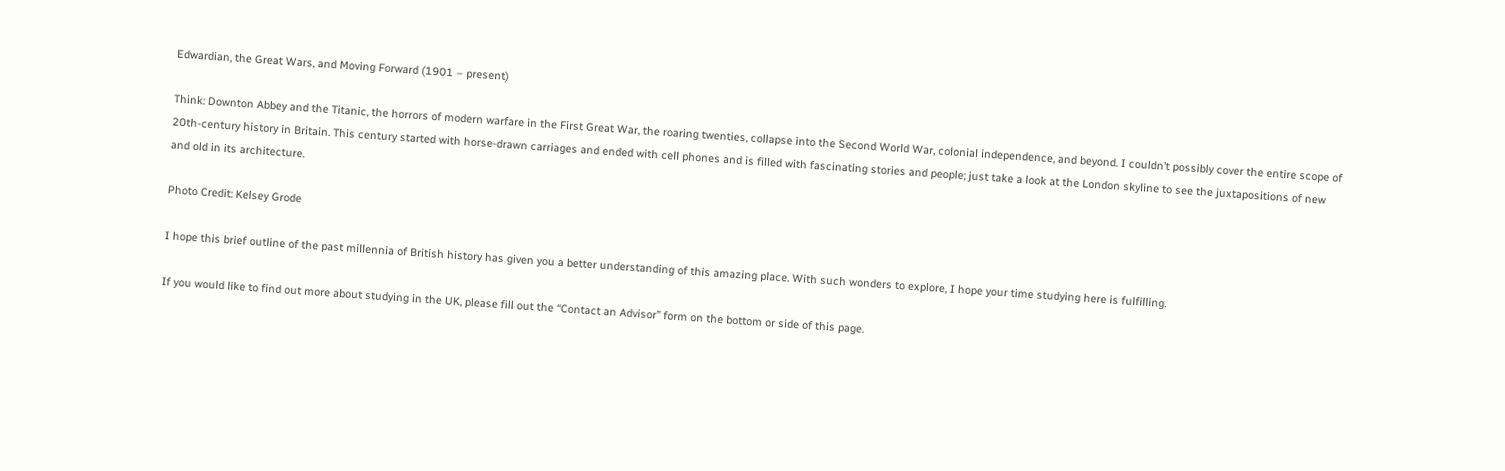Edwardian, the Great Wars, and Moving Forward (1901 – present)

Think: Downton Abbey and the Titanic, the horrors of modern warfare in the First Great War, the roaring twenties, collapse into the Second World War, colonial independence, and beyond. I couldn’t possibly cover the entire scope of 20th-century history in Britain. This century started with horse-drawn carriages and ended with cell phones and is filled with fascinating stories and people; just take a look at the London skyline to see the juxtapositions of new and old in its architecture.

Photo Credit: Kelsey Grode

I hope this brief outline of the past millennia of British history has given you a better understanding of this amazing place. With such wonders to explore, I hope your time studying here is fulfilling.

If you would like to find out more about studying in the UK, please fill out the “Contact an Advisor” form on the bottom or side of this page.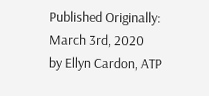Published Originally: March 3rd, 2020
by Ellyn Cardon, ATP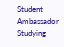Student Ambassador
Studying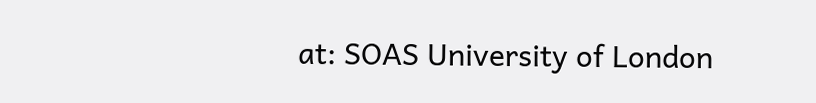at: SOAS University of London